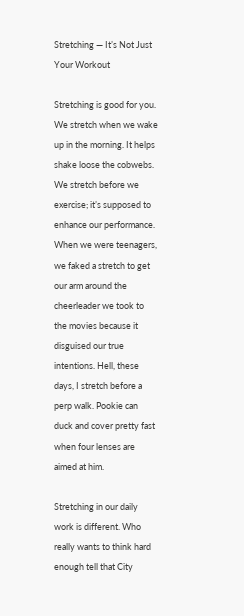Stretching — It’s Not Just Your Workout

Stretching is good for you. We stretch when we wake up in the morning. It helps shake loose the cobwebs. We stretch before we exercise; it’s supposed to enhance our performance. When we were teenagers, we faked a stretch to get our arm around the cheerleader we took to the movies because it disguised our true intentions. Hell, these days, I stretch before a perp walk. Pookie can duck and cover pretty fast when four lenses are aimed at him.

Stretching in our daily work is different. Who really wants to think hard enough tell that City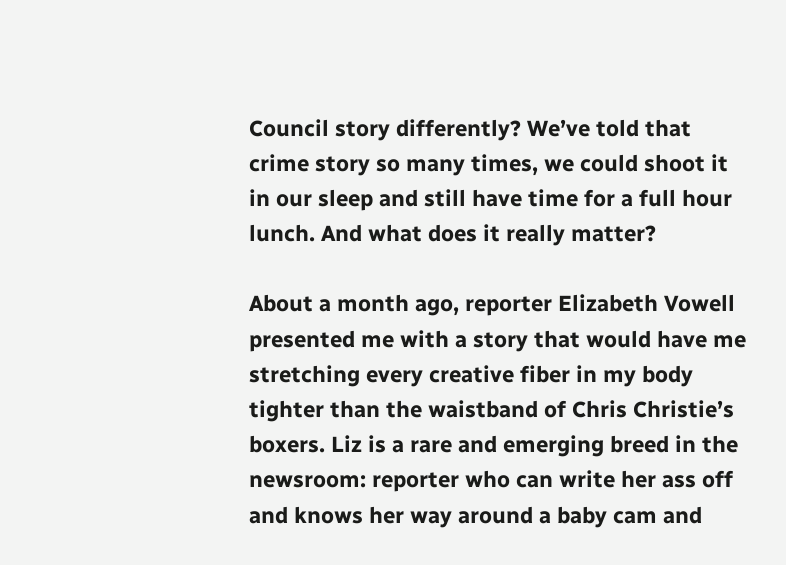Council story differently? We’ve told that crime story so many times, we could shoot it in our sleep and still have time for a full hour lunch. And what does it really matter?

About a month ago, reporter Elizabeth Vowell presented me with a story that would have me stretching every creative fiber in my body tighter than the waistband of Chris Christie’s boxers. Liz is a rare and emerging breed in the newsroom: reporter who can write her ass off and knows her way around a baby cam and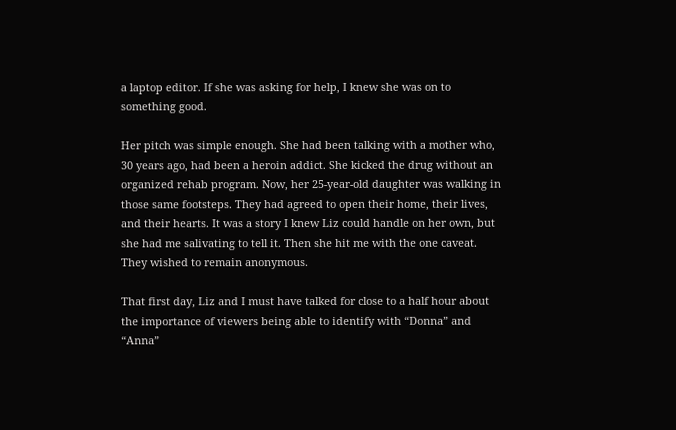a laptop editor. If she was asking for help, I knew she was on to something good.

Her pitch was simple enough. She had been talking with a mother who, 30 years ago, had been a heroin addict. She kicked the drug without an organized rehab program. Now, her 25-year-old daughter was walking in those same footsteps. They had agreed to open their home, their lives, and their hearts. It was a story I knew Liz could handle on her own, but she had me salivating to tell it. Then she hit me with the one caveat. They wished to remain anonymous.

That first day, Liz and I must have talked for close to a half hour about the importance of viewers being able to identify with “Donna” and “Anna”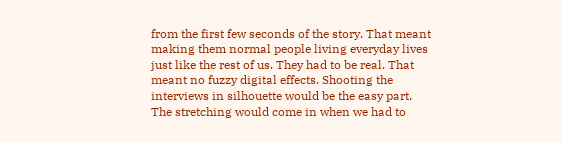from the first few seconds of the story. That meant making them normal people living everyday lives just like the rest of us. They had to be real. That meant no fuzzy digital effects. Shooting the interviews in silhouette would be the easy part. The stretching would come in when we had to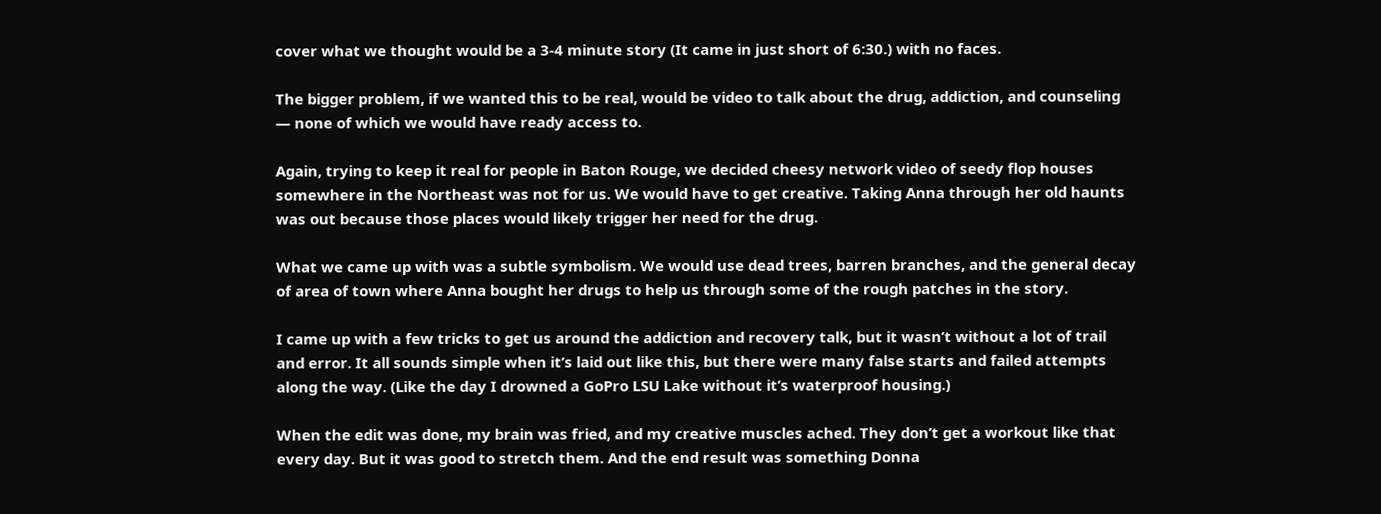cover what we thought would be a 3-4 minute story (It came in just short of 6:30.) with no faces.

The bigger problem, if we wanted this to be real, would be video to talk about the drug, addiction, and counseling — none of which we would have ready access to.

Again, trying to keep it real for people in Baton Rouge, we decided cheesy network video of seedy flop houses somewhere in the Northeast was not for us. We would have to get creative. Taking Anna through her old haunts was out because those places would likely trigger her need for the drug.

What we came up with was a subtle symbolism. We would use dead trees, barren branches, and the general decay of area of town where Anna bought her drugs to help us through some of the rough patches in the story.

I came up with a few tricks to get us around the addiction and recovery talk, but it wasn’t without a lot of trail and error. It all sounds simple when it’s laid out like this, but there were many false starts and failed attempts along the way. (Like the day I drowned a GoPro LSU Lake without it’s waterproof housing.)

When the edit was done, my brain was fried, and my creative muscles ached. They don’t get a workout like that every day. But it was good to stretch them. And the end result was something Donna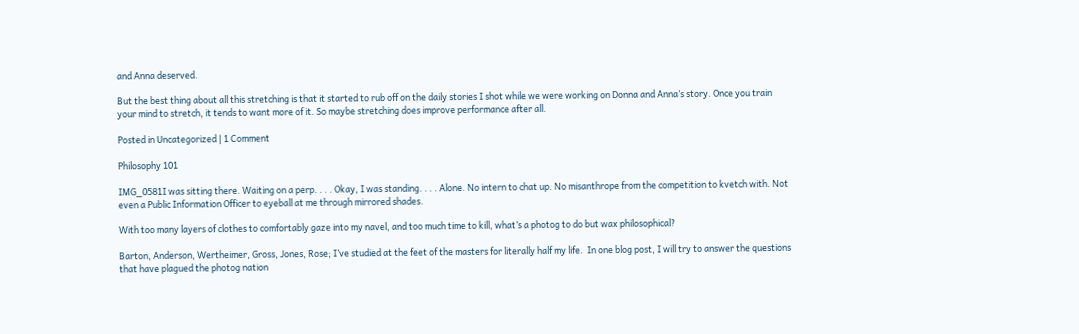and Anna deserved.

But the best thing about all this stretching is that it started to rub off on the daily stories I shot while we were working on Donna and Anna’s story. Once you train your mind to stretch, it tends to want more of it. So maybe stretching does improve performance after all.

Posted in Uncategorized | 1 Comment

Philosophy 101

IMG_0581I was sitting there. Waiting on a perp. . . . Okay, I was standing. . . . Alone. No intern to chat up. No misanthrope from the competition to kvetch with. Not even a Public Information Officer to eyeball at me through mirrored shades.

With too many layers of clothes to comfortably gaze into my navel, and too much time to kill, what’s a photog to do but wax philosophical?

Barton, Anderson, Wertheimer, Gross, Jones, Rose; I’ve studied at the feet of the masters for literally half my life.  In one blog post, I will try to answer the questions that have plagued the photog nation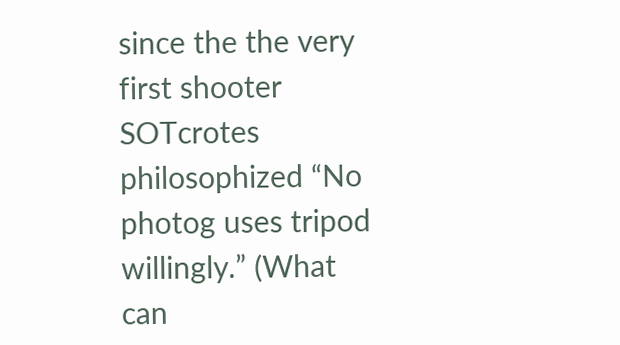since the the very first shooter SOTcrotes philosophized “No photog uses tripod willingly.” (What can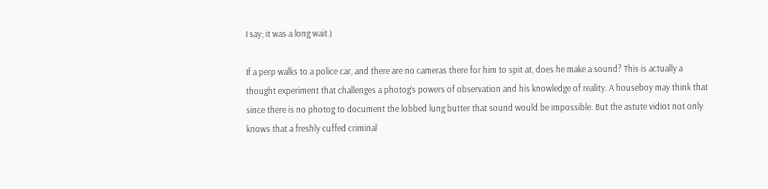I say; it was a long wait.)

If a perp walks to a police car, and there are no cameras there for him to spit at, does he make a sound? This is actually a thought experiment that challenges a photog’s powers of observation and his knowledge of reality. A houseboy may think that since there is no photog to document the lobbed lung butter that sound would be impossible. But the astute vidiot not only knows that a freshly cuffed criminal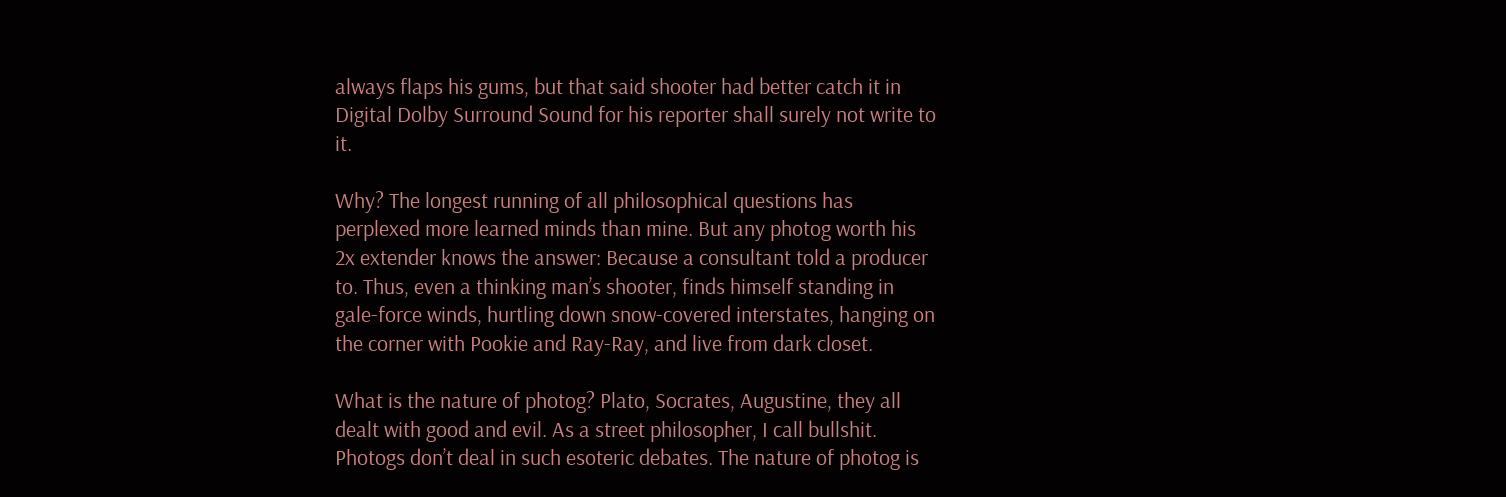always flaps his gums, but that said shooter had better catch it in Digital Dolby Surround Sound for his reporter shall surely not write to it.

Why? The longest running of all philosophical questions has perplexed more learned minds than mine. But any photog worth his 2x extender knows the answer: Because a consultant told a producer to. Thus, even a thinking man’s shooter, finds himself standing in gale-force winds, hurtling down snow-covered interstates, hanging on the corner with Pookie and Ray-Ray, and live from dark closet.

What is the nature of photog? Plato, Socrates, Augustine, they all dealt with good and evil. As a street philosopher, I call bullshit. Photogs don’t deal in such esoteric debates. The nature of photog is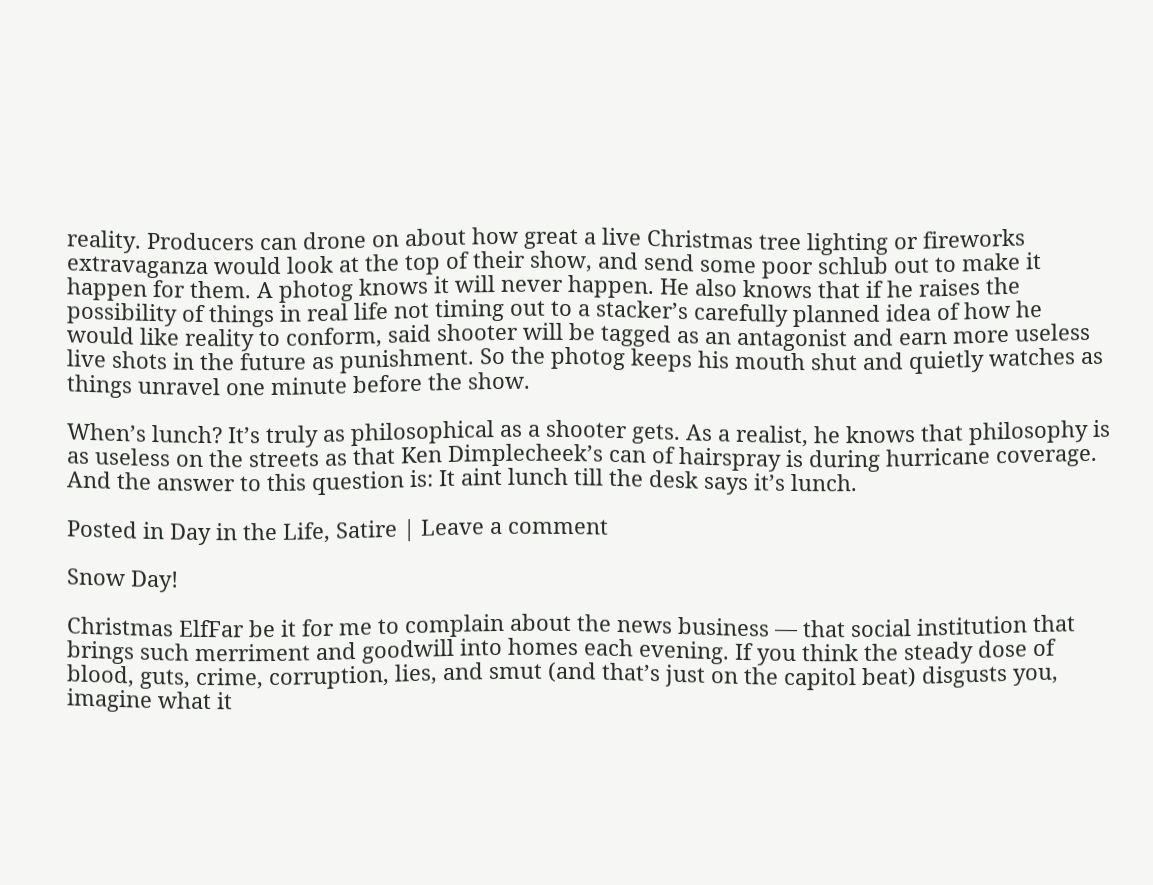reality. Producers can drone on about how great a live Christmas tree lighting or fireworks extravaganza would look at the top of their show, and send some poor schlub out to make it happen for them. A photog knows it will never happen. He also knows that if he raises the possibility of things in real life not timing out to a stacker’s carefully planned idea of how he would like reality to conform, said shooter will be tagged as an antagonist and earn more useless live shots in the future as punishment. So the photog keeps his mouth shut and quietly watches as things unravel one minute before the show.

When’s lunch? It’s truly as philosophical as a shooter gets. As a realist, he knows that philosophy is as useless on the streets as that Ken Dimplecheek’s can of hairspray is during hurricane coverage. And the answer to this question is: It aint lunch till the desk says it’s lunch.

Posted in Day in the Life, Satire | Leave a comment

Snow Day!

Christmas ElfFar be it for me to complain about the news business — that social institution that brings such merriment and goodwill into homes each evening. If you think the steady dose of blood, guts, crime, corruption, lies, and smut (and that’s just on the capitol beat) disgusts you, imagine what it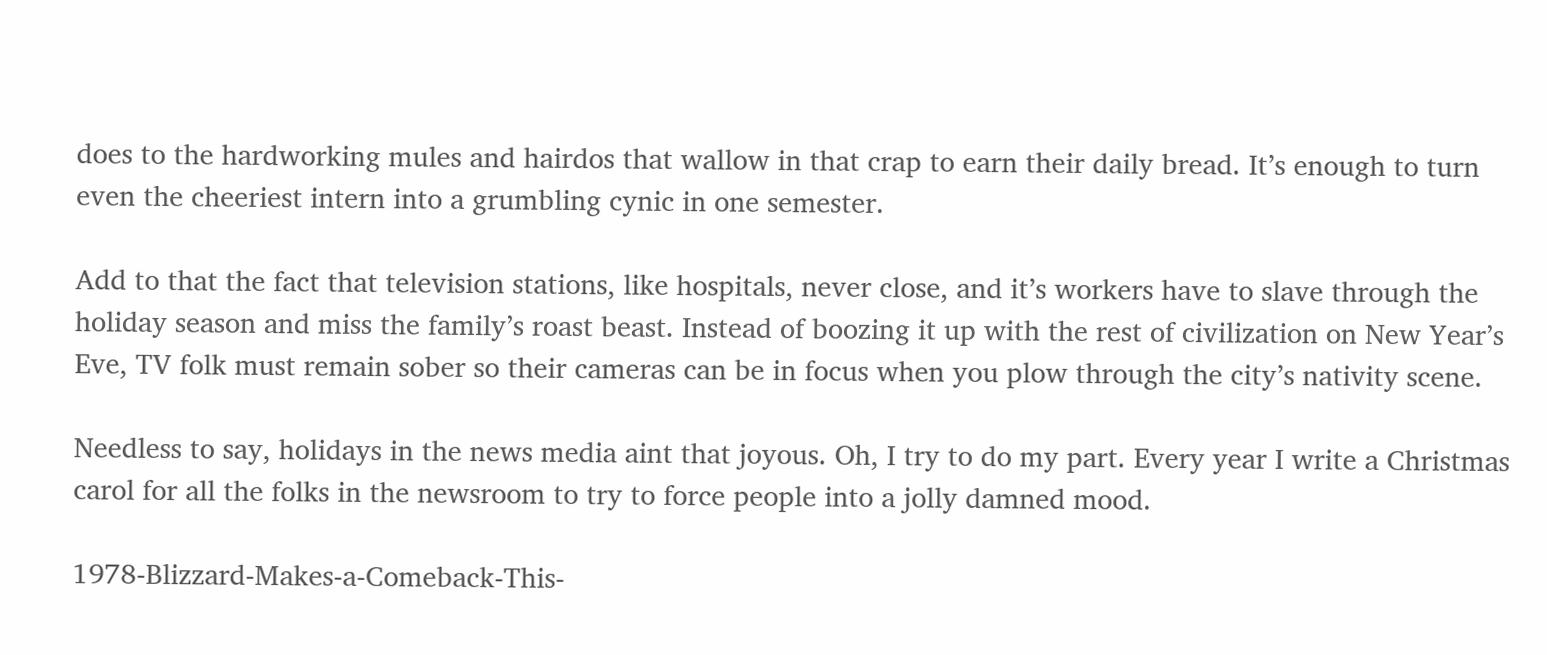does to the hardworking mules and hairdos that wallow in that crap to earn their daily bread. It’s enough to turn even the cheeriest intern into a grumbling cynic in one semester.

Add to that the fact that television stations, like hospitals, never close, and it’s workers have to slave through the holiday season and miss the family’s roast beast. Instead of boozing it up with the rest of civilization on New Year’s Eve, TV folk must remain sober so their cameras can be in focus when you plow through the city’s nativity scene.

Needless to say, holidays in the news media aint that joyous. Oh, I try to do my part. Every year I write a Christmas carol for all the folks in the newsroom to try to force people into a jolly damned mood.

1978-Blizzard-Makes-a-Comeback-This-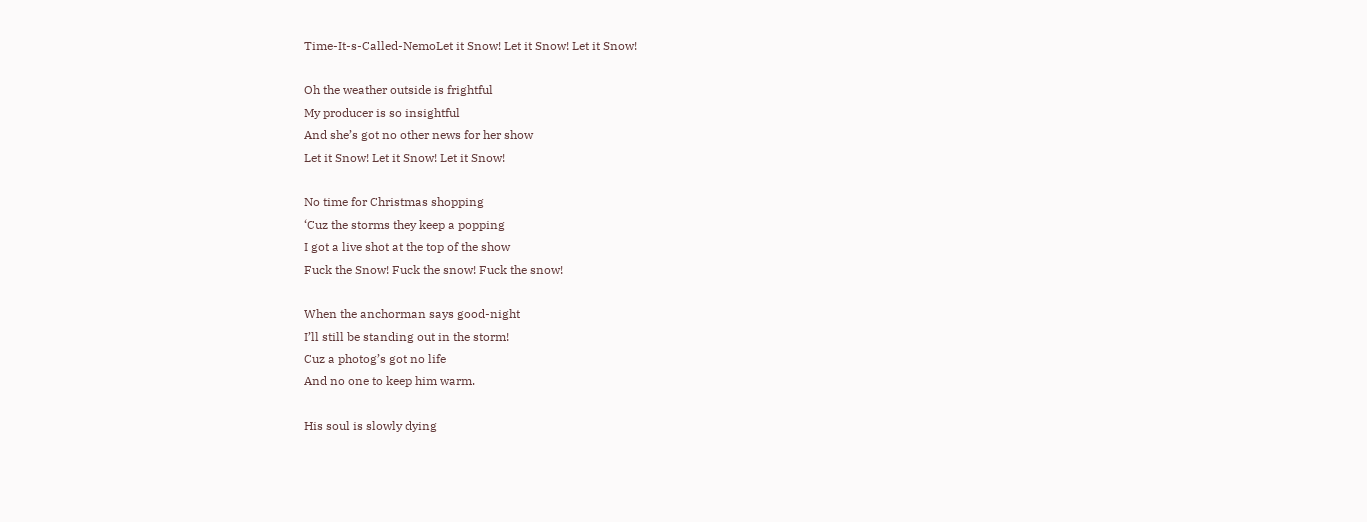Time-It-s-Called-NemoLet it Snow! Let it Snow! Let it Snow!

Oh the weather outside is frightful
My producer is so insightful
And she’s got no other news for her show
Let it Snow! Let it Snow! Let it Snow!

No time for Christmas shopping
‘Cuz the storms they keep a popping
I got a live shot at the top of the show
Fuck the Snow! Fuck the snow! Fuck the snow!

When the anchorman says good-night
I’ll still be standing out in the storm!
Cuz a photog’s got no life
And no one to keep him warm.

His soul is slowly dying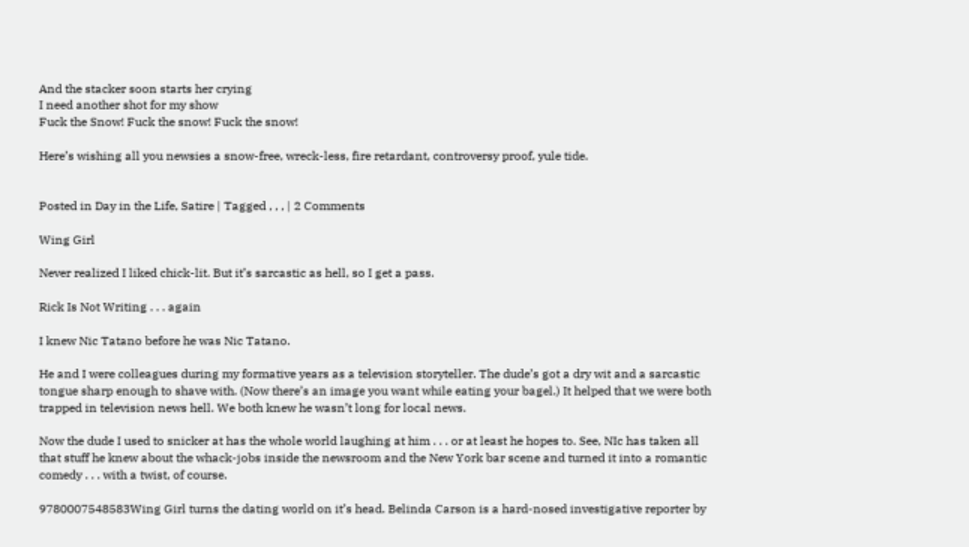And the stacker soon starts her crying
I need another shot for my show
Fuck the Snow! Fuck the snow! Fuck the snow!

Here’s wishing all you newsies a snow-free, wreck-less, fire retardant, controversy proof, yule tide.


Posted in Day in the Life, Satire | Tagged , , , | 2 Comments

Wing Girl

Never realized I liked chick-lit. But it’s sarcastic as hell, so I get a pass.

Rick Is Not Writing . . . again

I knew Nic Tatano before he was Nic Tatano.

He and I were colleagues during my formative years as a television storyteller. The dude’s got a dry wit and a sarcastic tongue sharp enough to shave with. (Now there’s an image you want while eating your bagel.) It helped that we were both trapped in television news hell. We both knew he wasn’t long for local news.

Now the dude I used to snicker at has the whole world laughing at him . . . or at least he hopes to. See, NIc has taken all that stuff he knew about the whack-jobs inside the newsroom and the New York bar scene and turned it into a romantic comedy . . . with a twist, of course.

9780007548583Wing Girl turns the dating world on it’s head. Belinda Carson is a hard-nosed investigative reporter by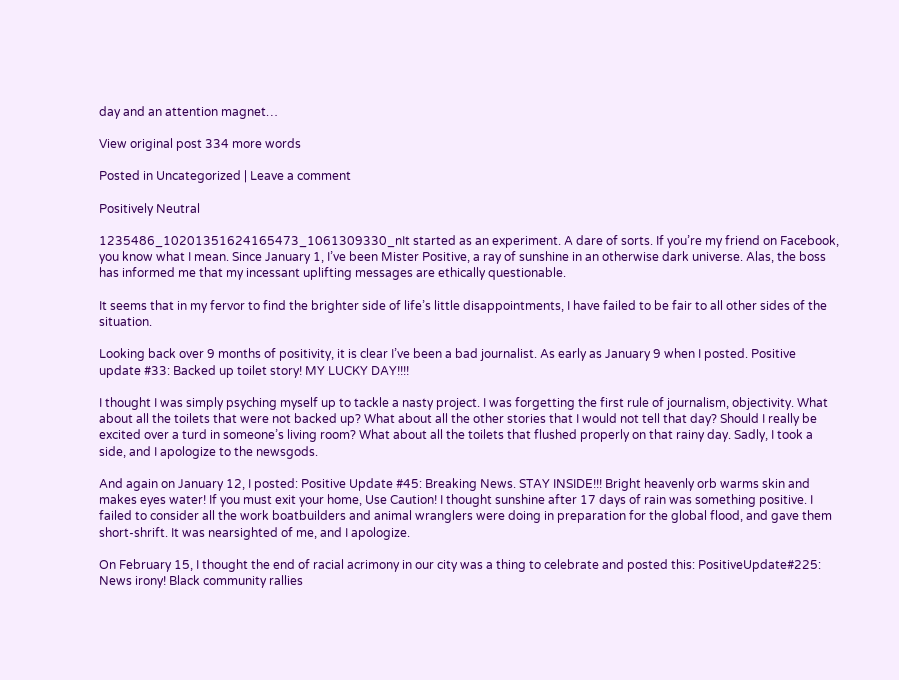day and an attention magnet…

View original post 334 more words

Posted in Uncategorized | Leave a comment

Positively Neutral

1235486_10201351624165473_1061309330_nIt started as an experiment. A dare of sorts. If you’re my friend on Facebook, you know what I mean. Since January 1, I’ve been Mister Positive, a ray of sunshine in an otherwise dark universe. Alas, the boss has informed me that my incessant uplifting messages are ethically questionable.

It seems that in my fervor to find the brighter side of life’s little disappointments, I have failed to be fair to all other sides of the situation.

Looking back over 9 months of positivity, it is clear I’ve been a bad journalist. As early as January 9 when I posted. Positive update #33: Backed up toilet story! MY LUCKY DAY!!!!

I thought I was simply psyching myself up to tackle a nasty project. I was forgetting the first rule of journalism, objectivity. What about all the toilets that were not backed up? What about all the other stories that I would not tell that day? Should I really be excited over a turd in someone’s living room? What about all the toilets that flushed properly on that rainy day. Sadly, I took a side, and I apologize to the newsgods.

And again on January 12, I posted: Positive Update #45: Breaking News. STAY INSIDE!!! Bright heavenly orb warms skin and makes eyes water! If you must exit your home, Use Caution! I thought sunshine after 17 days of rain was something positive. I failed to consider all the work boatbuilders and animal wranglers were doing in preparation for the global flood, and gave them short-shrift. It was nearsighted of me, and I apologize.

On February 15, I thought the end of racial acrimony in our city was a thing to celebrate and posted this: PositiveUpdate#225: News irony! Black community rallies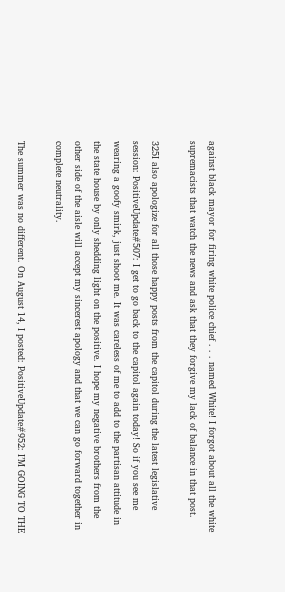against black mayor for firing white police chief . . . named White! I forgot about all the white supremacists that watch the news and ask that they forgive my lack of balance in that post.

325I also apologize for all those happy posts from the capitol during the latest legislative session: PositiveUpdate#507: I get to go back to the capitol again today! So if you see me wearing a goofy smirk, just shoot me. It was careless of me to add to the partisan attitude in the state house by only shedding light on the positive. I hope my negative brothers from the other side of the aisle will accept my sincerest apology and that we can go forward together in complete neutrality.

The summer was no different. On August 14, I posted: PositiveUpdate#952: I’M GOING TO THE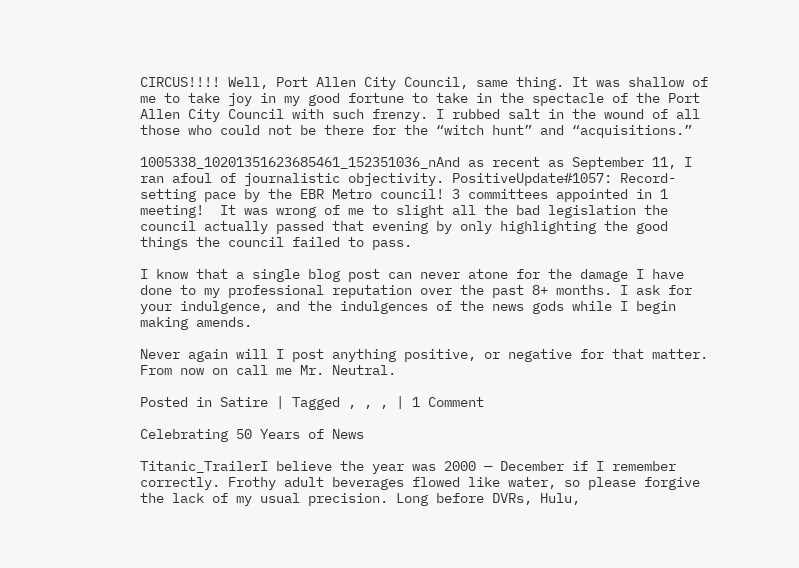CIRCUS!!!! Well, Port Allen City Council, same thing. It was shallow of me to take joy in my good fortune to take in the spectacle of the Port Allen City Council with such frenzy. I rubbed salt in the wound of all those who could not be there for the “witch hunt” and “acquisitions.”

1005338_10201351623685461_152351036_nAnd as recent as September 11, I ran afoul of journalistic objectivity. PositiveUpdate#1057: Record-setting pace by the EBR Metro council! 3 committees appointed in 1 meeting!  It was wrong of me to slight all the bad legislation the council actually passed that evening by only highlighting the good things the council failed to pass.

I know that a single blog post can never atone for the damage I have done to my professional reputation over the past 8+ months. I ask for your indulgence, and the indulgences of the news gods while I begin making amends.

Never again will I post anything positive, or negative for that matter. From now on call me Mr. Neutral.

Posted in Satire | Tagged , , , | 1 Comment

Celebrating 50 Years of News

Titanic_TrailerI believe the year was 2000 — December if I remember correctly. Frothy adult beverages flowed like water, so please forgive the lack of my usual precision. Long before DVRs, Hulu,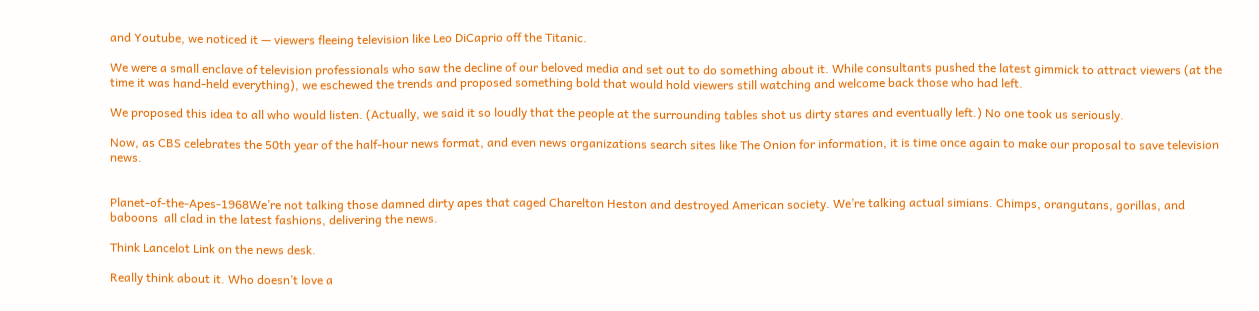and Youtube, we noticed it — viewers fleeing television like Leo DiCaprio off the Titanic.

We were a small enclave of television professionals who saw the decline of our beloved media and set out to do something about it. While consultants pushed the latest gimmick to attract viewers (at the time it was hand-held everything), we eschewed the trends and proposed something bold that would hold viewers still watching and welcome back those who had left.

We proposed this idea to all who would listen. (Actually, we said it so loudly that the people at the surrounding tables shot us dirty stares and eventually left.) No one took us seriously.

Now, as CBS celebrates the 50th year of the half-hour news format, and even news organizations search sites like The Onion for information, it is time once again to make our proposal to save television news.


Planet-of-the-Apes-1968We’re not talking those damned dirty apes that caged Charelton Heston and destroyed American society. We’re talking actual simians. Chimps, orangutans, gorillas, and baboons  all clad in the latest fashions, delivering the news.

Think Lancelot Link on the news desk.

Really think about it. Who doesn’t love a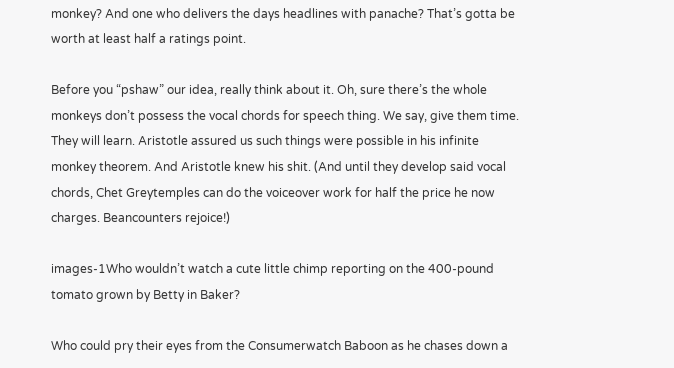monkey? And one who delivers the days headlines with panache? That’s gotta be worth at least half a ratings point.

Before you “pshaw” our idea, really think about it. Oh, sure there’s the whole monkeys don’t possess the vocal chords for speech thing. We say, give them time. They will learn. Aristotle assured us such things were possible in his infinite monkey theorem. And Aristotle knew his shit. (And until they develop said vocal chords, Chet Greytemples can do the voiceover work for half the price he now charges. Beancounters rejoice!)

images-1Who wouldn’t watch a cute little chimp reporting on the 400-pound tomato grown by Betty in Baker?

Who could pry their eyes from the Consumerwatch Baboon as he chases down a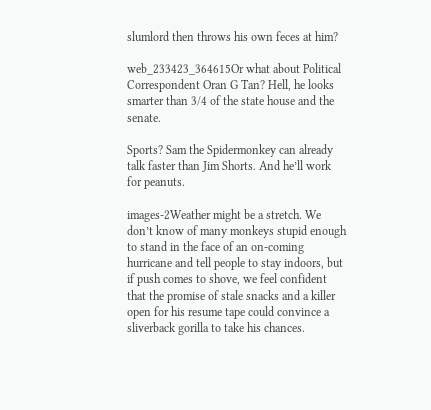slumlord then throws his own feces at him?

web_233423_364615Or what about Political Correspondent Oran G Tan? Hell, he looks smarter than 3/4 of the state house and the senate.

Sports? Sam the Spidermonkey can already talk faster than Jim Shorts. And he’ll work for peanuts.

images-2Weather might be a stretch. We don’t know of many monkeys stupid enough to stand in the face of an on-coming hurricane and tell people to stay indoors, but if push comes to shove, we feel confident that the promise of stale snacks and a killer open for his resume tape could convince a sliverback gorilla to take his chances.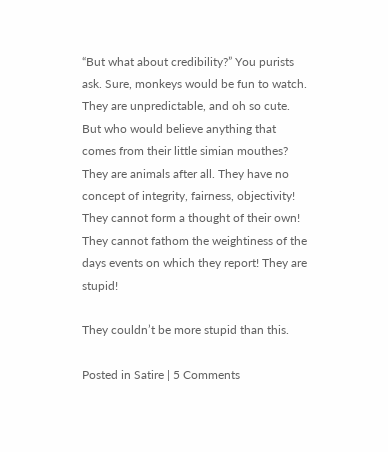“But what about credibility?” You purists ask. Sure, monkeys would be fun to watch. They are unpredictable, and oh so cute. But who would believe anything that comes from their little simian mouthes? They are animals after all. They have no concept of integrity, fairness, objectivity! They cannot form a thought of their own! They cannot fathom the weightiness of the days events on which they report! They are stupid!

They couldn’t be more stupid than this.

Posted in Satire | 5 Comments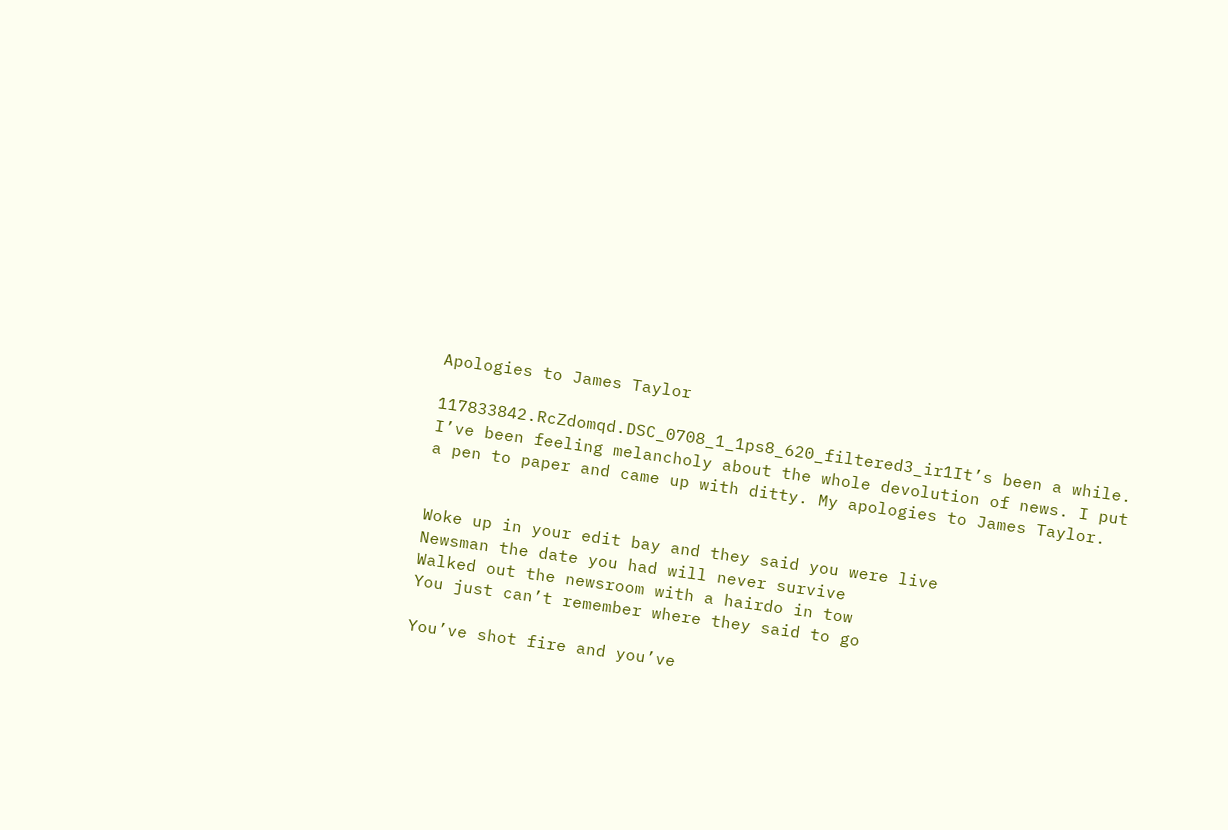Apologies to James Taylor

117833842.RcZdomqd.DSC_0708_1_1ps8_620_filtered3_ir1It’s been a while. I’ve been feeling melancholy about the whole devolution of news. I put a pen to paper and came up with ditty. My apologies to James Taylor.


Woke up in your edit bay and they said you were live
Newsman the date you had will never survive
Walked out the newsroom with a hairdo in tow
You just can’t remember where they said to go

You’ve shot fire and you’ve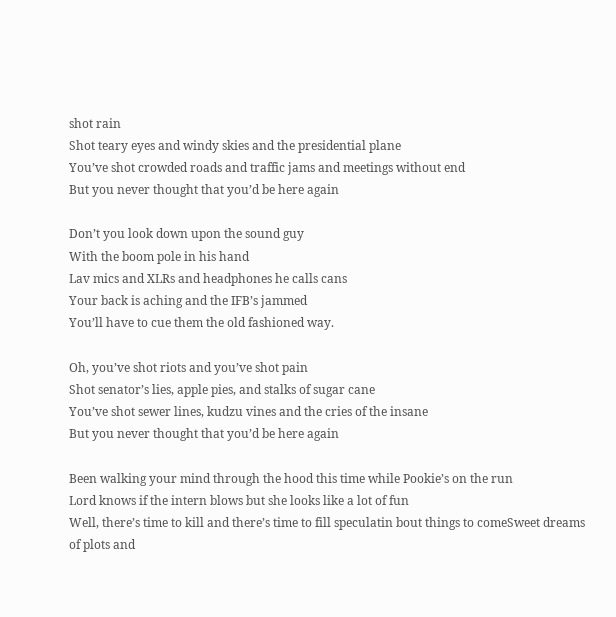shot rain
Shot teary eyes and windy skies and the presidential plane
You’ve shot crowded roads and traffic jams and meetings without end
But you never thought that you’d be here again

Don’t you look down upon the sound guy
With the boom pole in his hand
Lav mics and XLRs and headphones he calls cans
Your back is aching and the IFB’s jammed
You’ll have to cue them the old fashioned way.

Oh, you’ve shot riots and you’ve shot pain
Shot senator’s lies, apple pies, and stalks of sugar cane
You’ve shot sewer lines, kudzu vines and the cries of the insane
But you never thought that you’d be here again

Been walking your mind through the hood this time while Pookie’s on the run
Lord knows if the intern blows but she looks like a lot of fun
Well, there’s time to kill and there’s time to fill speculatin bout things to comeSweet dreams of plots and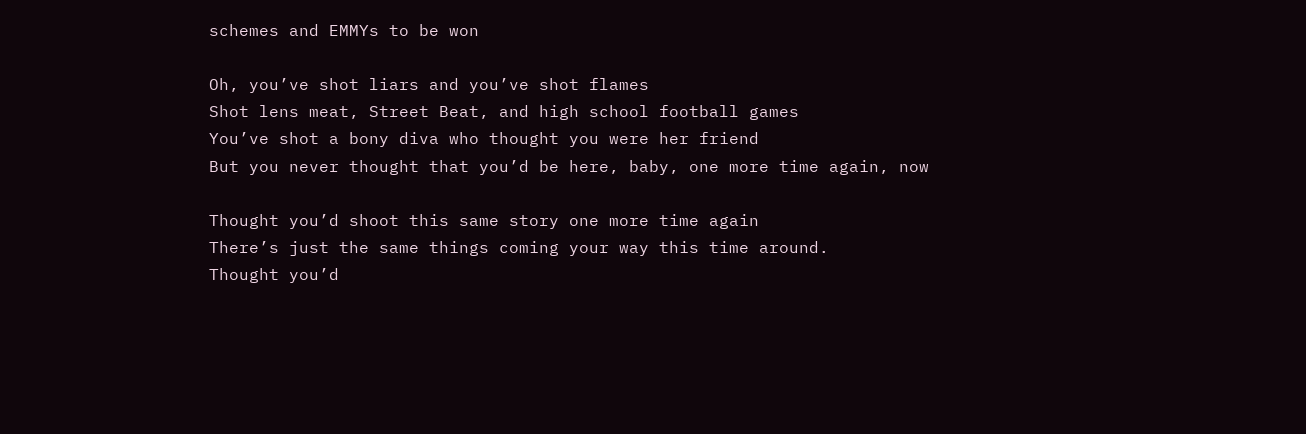schemes and EMMYs to be won

Oh, you’ve shot liars and you’ve shot flames
Shot lens meat, Street Beat, and high school football games
You’ve shot a bony diva who thought you were her friend
But you never thought that you’d be here, baby, one more time again, now

Thought you’d shoot this same story one more time again
There’s just the same things coming your way this time around.
Thought you’d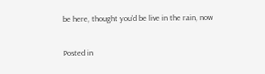be here, thought you’d be live in the rain, now

Posted in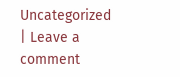Uncategorized | Leave a comment